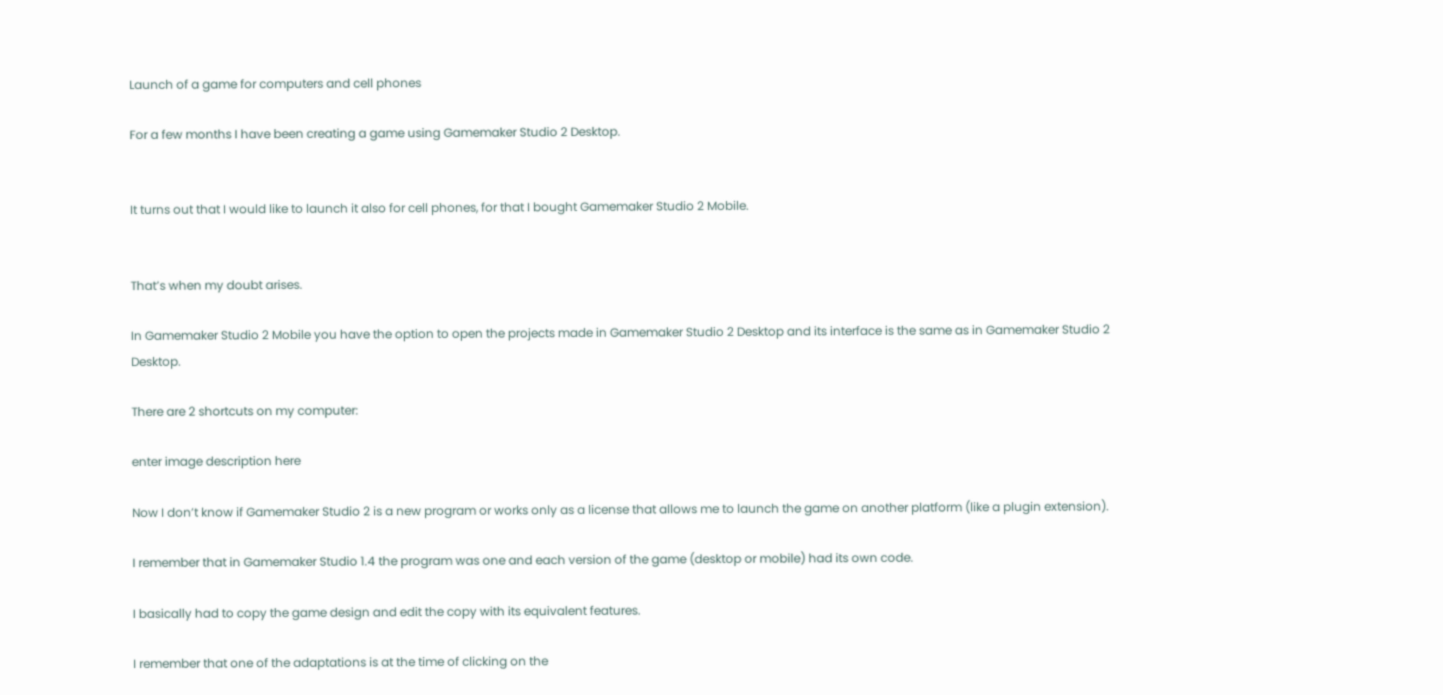Launch of a game for computers and cell phones

For a few months I have been creating a game using Gamemaker Studio 2 Desktop.


It turns out that I would like to launch it also for cell phones, for that I bought Gamemaker Studio 2 Mobile.


That’s when my doubt arises.

In Gamemaker Studio 2 Mobile you have the option to open the projects made in Gamemaker Studio 2 Desktop and its interface is the same as in Gamemaker Studio 2 Desktop.

There are 2 shortcuts on my computer:

enter image description here

Now I don’t know if Gamemaker Studio 2 is a new program or works only as a license that allows me to launch the game on another platform (like a plugin extension).

I remember that in Gamemaker Studio 1.4 the program was one and each version of the game (desktop or mobile) had its own code.

I basically had to copy the game design and edit the copy with its equivalent features.

I remember that one of the adaptations is at the time of clicking on the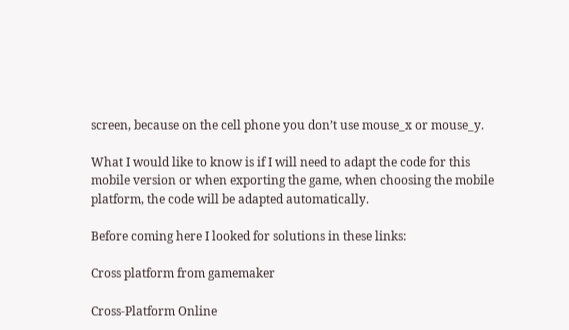screen, because on the cell phone you don’t use mouse_x or mouse_y.

What I would like to know is if I will need to adapt the code for this mobile version or when exporting the game, when choosing the mobile platform, the code will be adapted automatically.

Before coming here I looked for solutions in these links:

Cross platform from gamemaker

Cross-Platform Online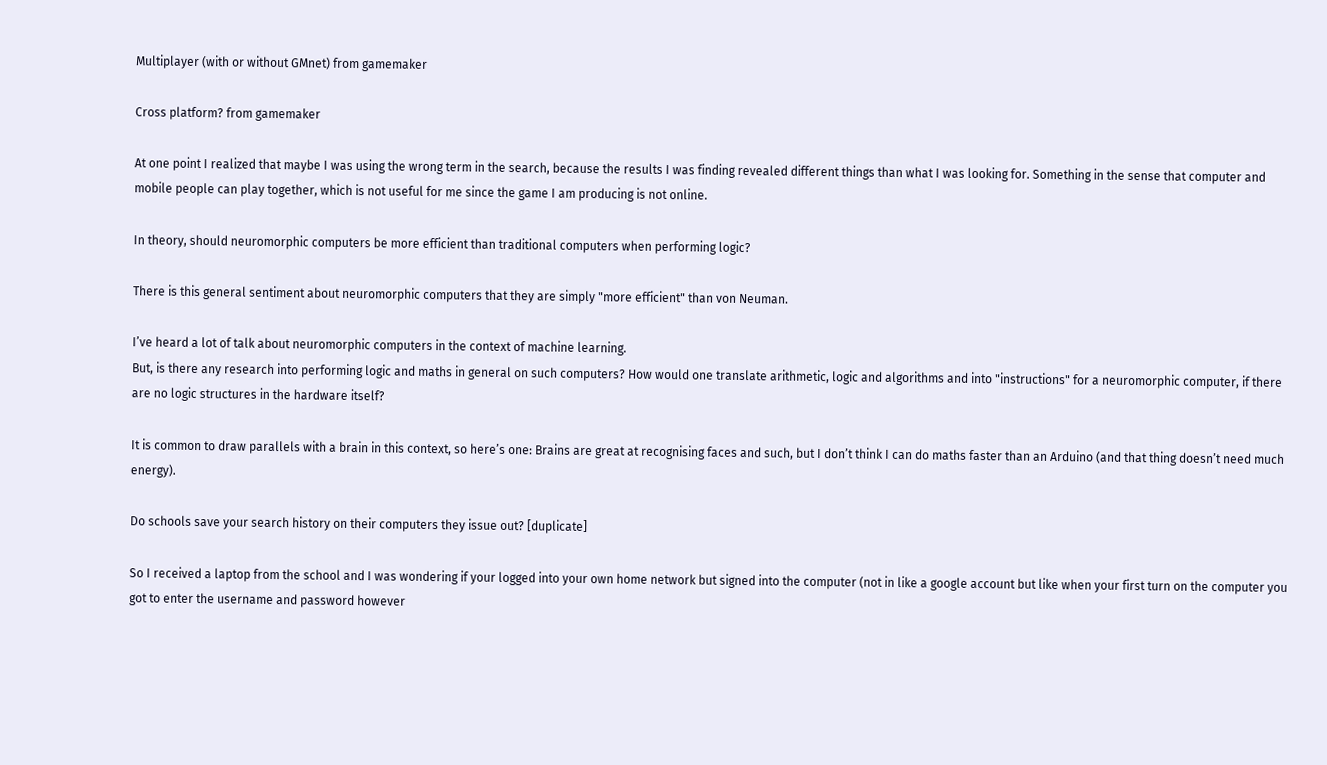Multiplayer (with or without GMnet) from gamemaker

Cross platform? from gamemaker

At one point I realized that maybe I was using the wrong term in the search, because the results I was finding revealed different things than what I was looking for. Something in the sense that computer and mobile people can play together, which is not useful for me since the game I am producing is not online.

In theory, should neuromorphic computers be more efficient than traditional computers when performing logic?

There is this general sentiment about neuromorphic computers that they are simply "more efficient" than von Neuman.

I’ve heard a lot of talk about neuromorphic computers in the context of machine learning.
But, is there any research into performing logic and maths in general on such computers? How would one translate arithmetic, logic and algorithms and into "instructions" for a neuromorphic computer, if there are no logic structures in the hardware itself?

It is common to draw parallels with a brain in this context, so here’s one: Brains are great at recognising faces and such, but I don’t think I can do maths faster than an Arduino (and that thing doesn’t need much energy).

Do schools save your search history on their computers they issue out? [duplicate]

So I received a laptop from the school and I was wondering if your logged into your own home network but signed into the computer (not in like a google account but like when your first turn on the computer you got to enter the username and password however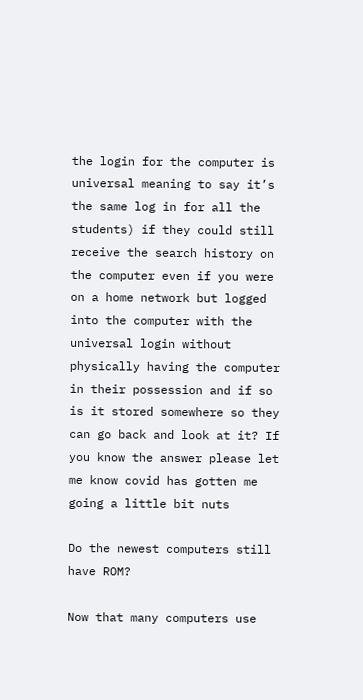the login for the computer is universal meaning to say it’s the same log in for all the students) if they could still receive the search history on the computer even if you were on a home network but logged into the computer with the universal login without physically having the computer in their possession and if so is it stored somewhere so they can go back and look at it? If you know the answer please let me know covid has gotten me going a little bit nuts

Do the newest computers still have ROM?

Now that many computers use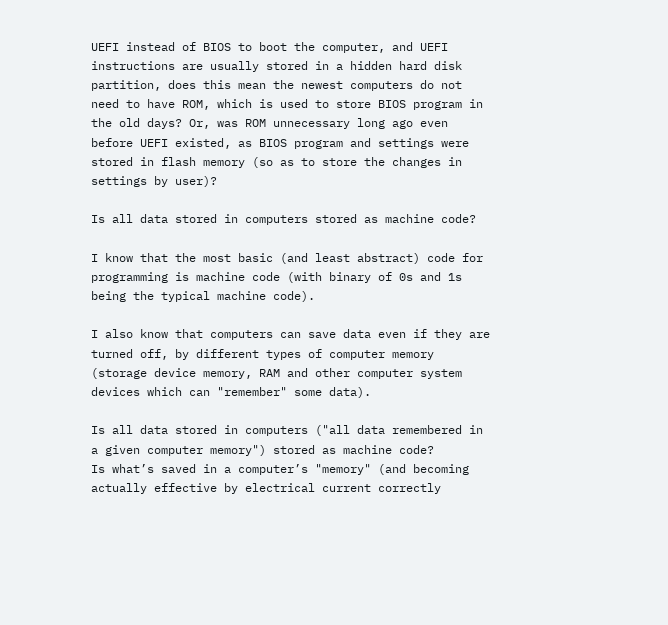UEFI instead of BIOS to boot the computer, and UEFI instructions are usually stored in a hidden hard disk partition, does this mean the newest computers do not need to have ROM, which is used to store BIOS program in the old days? Or, was ROM unnecessary long ago even before UEFI existed, as BIOS program and settings were stored in flash memory (so as to store the changes in settings by user)?

Is all data stored in computers stored as machine code?

I know that the most basic (and least abstract) code for programming is machine code (with binary of 0s and 1s being the typical machine code).

I also know that computers can save data even if they are turned off, by different types of computer memory (storage device memory, RAM and other computer system devices which can "remember" some data).

Is all data stored in computers ("all data remembered in a given computer memory") stored as machine code?
Is what’s saved in a computer’s "memory" (and becoming actually effective by electrical current correctly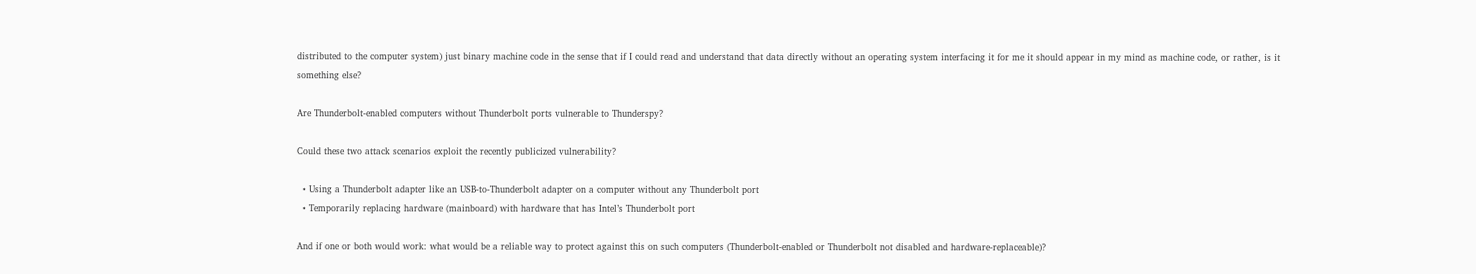distributed to the computer system) just binary machine code in the sense that if I could read and understand that data directly without an operating system interfacing it for me it should appear in my mind as machine code, or rather, is it something else?

Are Thunderbolt-enabled computers without Thunderbolt ports vulnerable to Thunderspy?

Could these two attack scenarios exploit the recently publicized vulnerability?

  • Using a Thunderbolt adapter like an USB-to-Thunderbolt adapter on a computer without any Thunderbolt port
  • Temporarily replacing hardware (mainboard) with hardware that has Intel’s Thunderbolt port

And if one or both would work: what would be a reliable way to protect against this on such computers (Thunderbolt-enabled or Thunderbolt not disabled and hardware-replaceable)?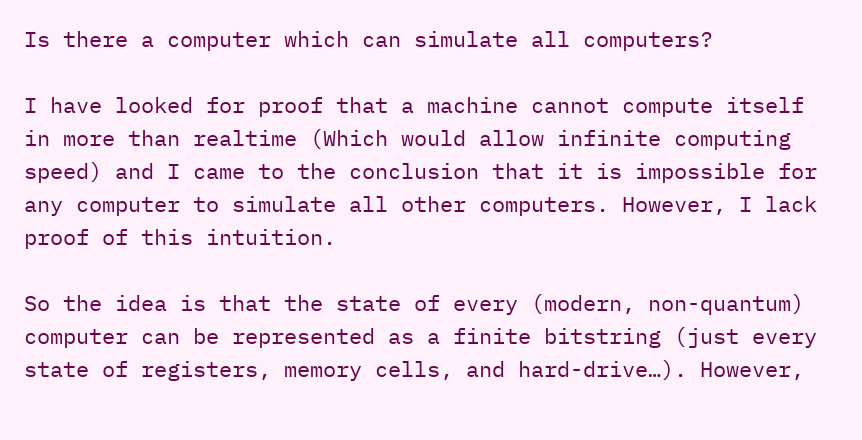Is there a computer which can simulate all computers?

I have looked for proof that a machine cannot compute itself in more than realtime (Which would allow infinite computing speed) and I came to the conclusion that it is impossible for any computer to simulate all other computers. However, I lack proof of this intuition.

So the idea is that the state of every (modern, non-quantum) computer can be represented as a finite bitstring (just every state of registers, memory cells, and hard-drive…). However,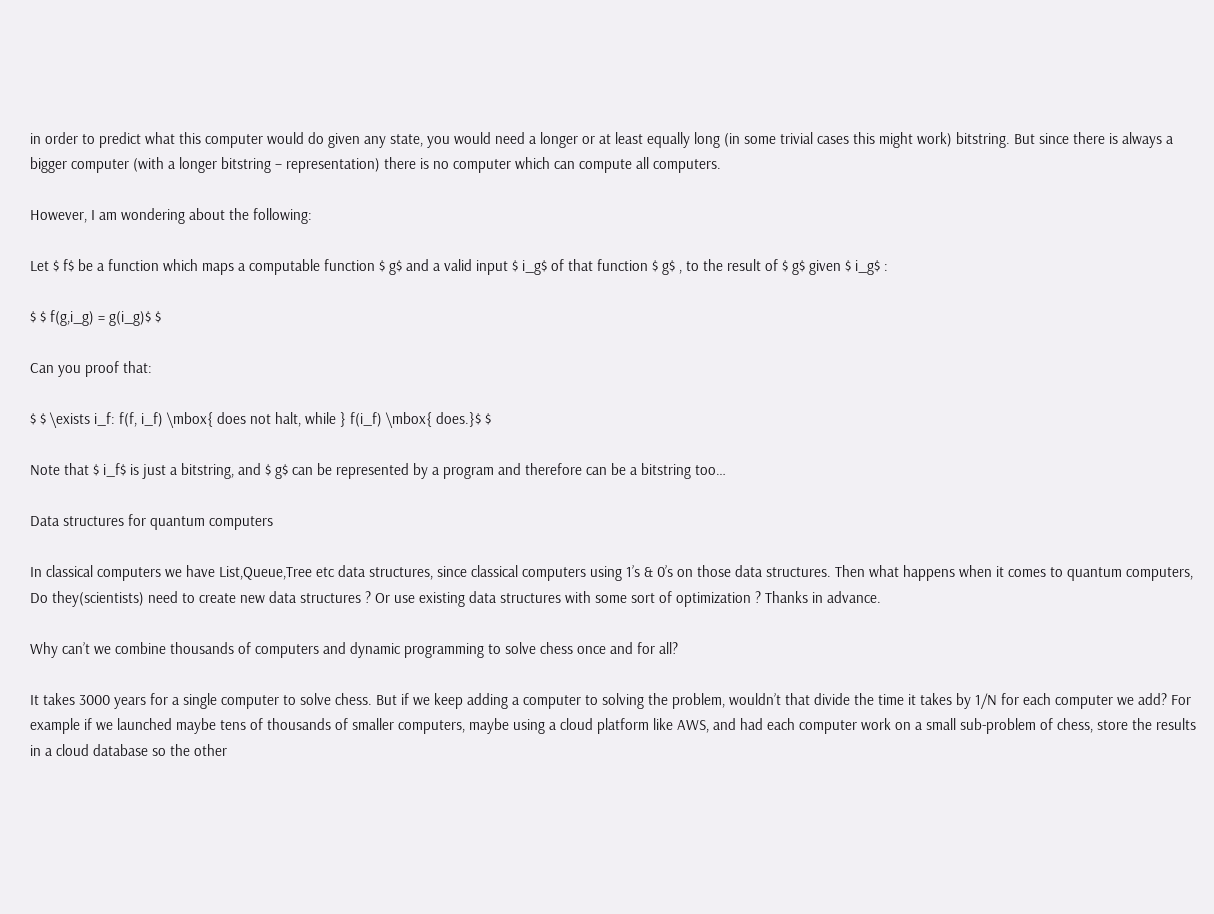in order to predict what this computer would do given any state, you would need a longer or at least equally long (in some trivial cases this might work) bitstring. But since there is always a bigger computer (with a longer bitstring – representation) there is no computer which can compute all computers.

However, I am wondering about the following:

Let $ f$ be a function which maps a computable function $ g$ and a valid input $ i_g$ of that function $ g$ , to the result of $ g$ given $ i_g$ :

$ $ f(g,i_g) = g(i_g)$ $

Can you proof that:

$ $ \exists i_f: f(f, i_f) \mbox{ does not halt, while } f(i_f) \mbox{ does.}$ $

Note that $ i_f$ is just a bitstring, and $ g$ can be represented by a program and therefore can be a bitstring too…

Data structures for quantum computers

In classical computers we have List,Queue,Tree etc data structures, since classical computers using 1’s & 0’s on those data structures. Then what happens when it comes to quantum computers, Do they(scientists) need to create new data structures ? Or use existing data structures with some sort of optimization ? Thanks in advance.

Why can’t we combine thousands of computers and dynamic programming to solve chess once and for all?

It takes 3000 years for a single computer to solve chess. But if we keep adding a computer to solving the problem, wouldn’t that divide the time it takes by 1/N for each computer we add? For example if we launched maybe tens of thousands of smaller computers, maybe using a cloud platform like AWS, and had each computer work on a small sub-problem of chess, store the results in a cloud database so the other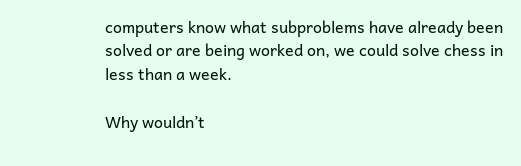computers know what subproblems have already been solved or are being worked on, we could solve chess in less than a week.

Why wouldn’t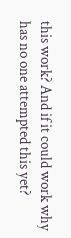this work? And if it could work why has no one attempted this yet?